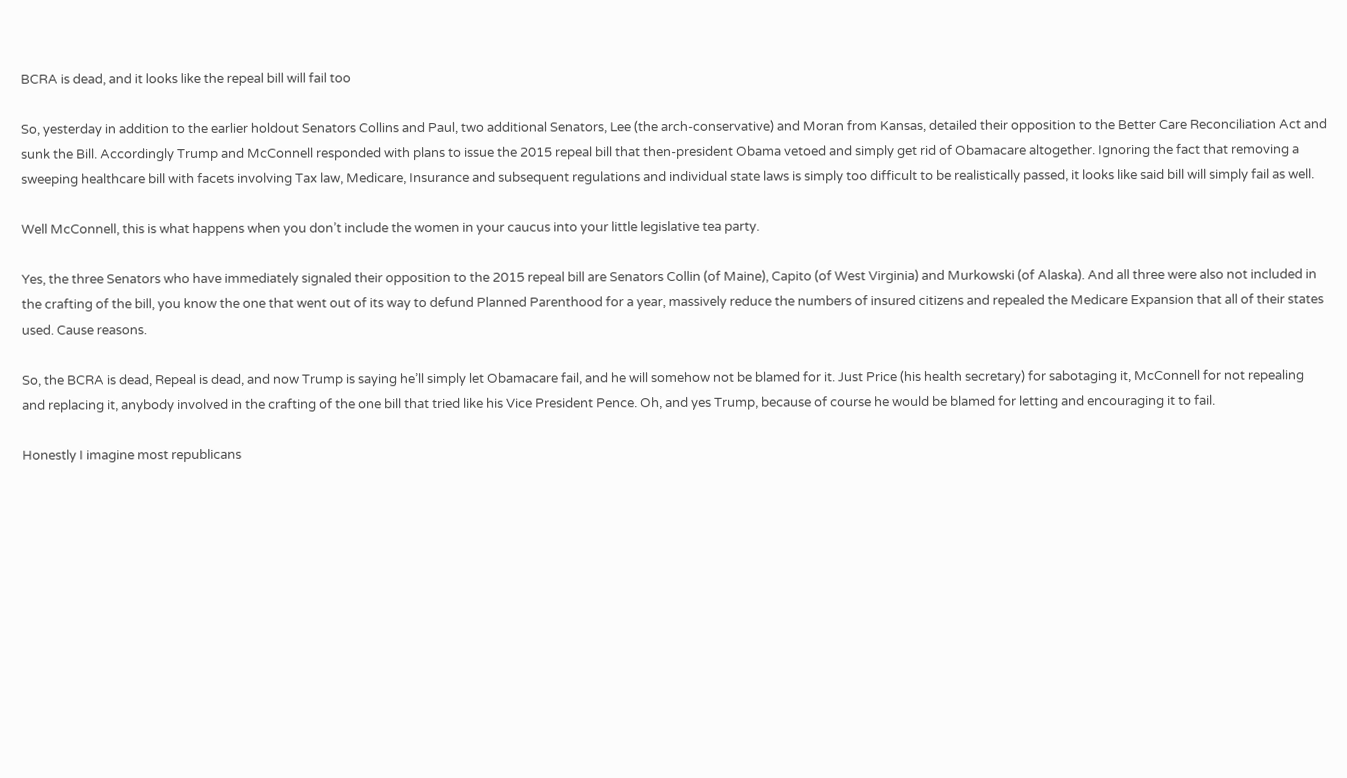BCRA is dead, and it looks like the repeal bill will fail too

So, yesterday in addition to the earlier holdout Senators Collins and Paul, two additional Senators, Lee (the arch-conservative) and Moran from Kansas, detailed their opposition to the Better Care Reconciliation Act and sunk the Bill. Accordingly Trump and McConnell responded with plans to issue the 2015 repeal bill that then-president Obama vetoed and simply get rid of Obamacare altogether. Ignoring the fact that removing a sweeping healthcare bill with facets involving Tax law, Medicare, Insurance and subsequent regulations and individual state laws is simply too difficult to be realistically passed, it looks like said bill will simply fail as well.

Well McConnell, this is what happens when you don’t include the women in your caucus into your little legislative tea party.

Yes, the three Senators who have immediately signaled their opposition to the 2015 repeal bill are Senators Collin (of Maine), Capito (of West Virginia) and Murkowski (of Alaska). And all three were also not included in the crafting of the bill, you know the one that went out of its way to defund Planned Parenthood for a year, massively reduce the numbers of insured citizens and repealed the Medicare Expansion that all of their states used. Cause reasons.

So, the BCRA is dead, Repeal is dead, and now Trump is saying he’ll simply let Obamacare fail, and he will somehow not be blamed for it. Just Price (his health secretary) for sabotaging it, McConnell for not repealing and replacing it, anybody involved in the crafting of the one bill that tried like his Vice President Pence. Oh, and yes Trump, because of course he would be blamed for letting and encouraging it to fail.

Honestly I imagine most republicans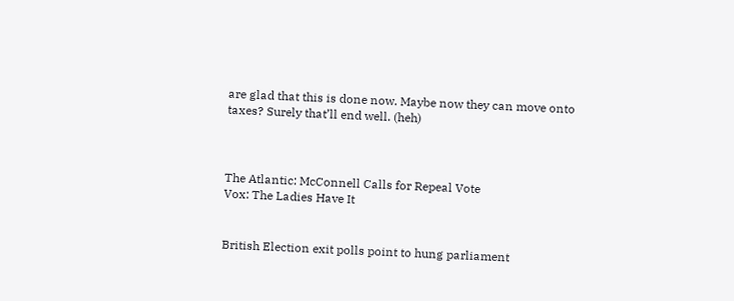are glad that this is done now. Maybe now they can move onto taxes? Surely that’ll end well. (heh)



The Atlantic: McConnell Calls for Repeal Vote
Vox: The Ladies Have It


British Election exit polls point to hung parliament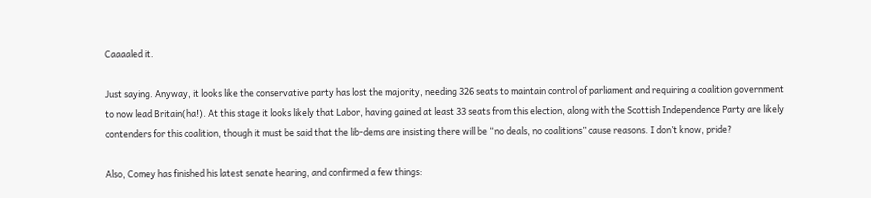Caaaaled it.

Just saying. Anyway, it looks like the conservative party has lost the majority, needing 326 seats to maintain control of parliament and requiring a coalition government to now lead Britain(ha!). At this stage it looks likely that Labor, having gained at least 33 seats from this election, along with the Scottish Independence Party are likely contenders for this coalition, though it must be said that the lib-dems are insisting there will be “no deals, no coalitions” cause reasons. I don’t know, pride?

Also, Comey has finished his latest senate hearing, and confirmed a few things: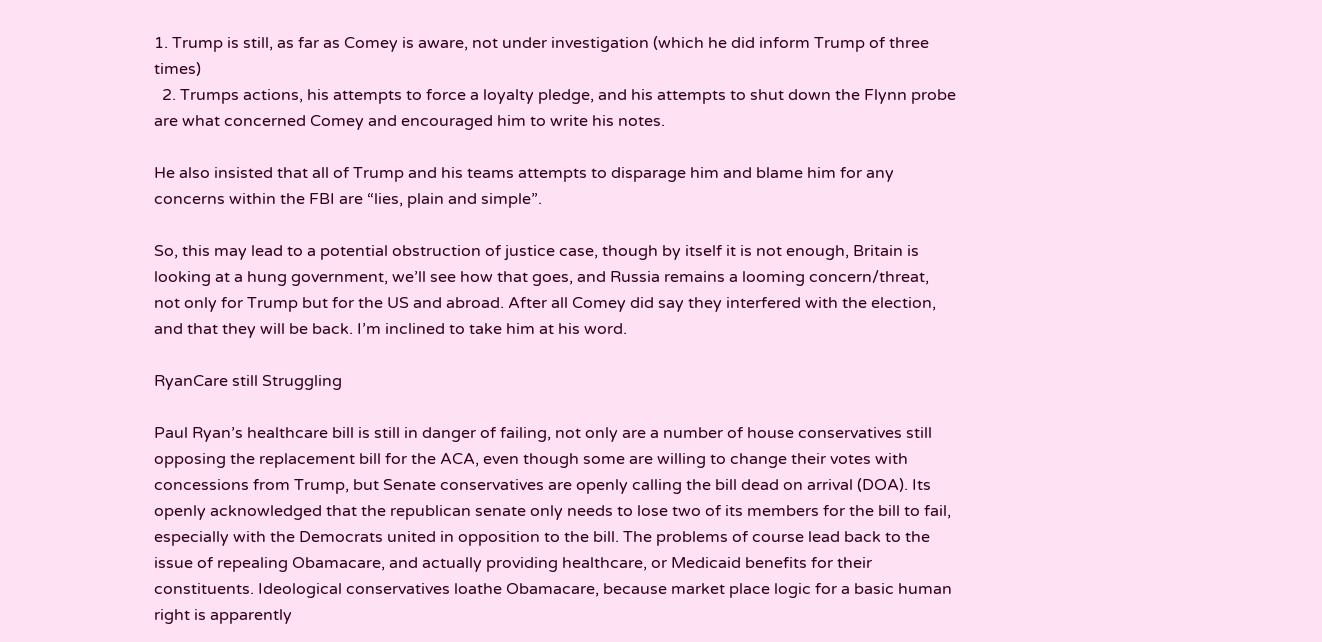1. Trump is still, as far as Comey is aware, not under investigation (which he did inform Trump of three times)
  2. Trumps actions, his attempts to force a loyalty pledge, and his attempts to shut down the Flynn probe are what concerned Comey and encouraged him to write his notes.

He also insisted that all of Trump and his teams attempts to disparage him and blame him for any concerns within the FBI are “lies, plain and simple”.

So, this may lead to a potential obstruction of justice case, though by itself it is not enough, Britain is looking at a hung government, we’ll see how that goes, and Russia remains a looming concern/threat, not only for Trump but for the US and abroad. After all Comey did say they interfered with the election, and that they will be back. I’m inclined to take him at his word.

RyanCare still Struggling

Paul Ryan’s healthcare bill is still in danger of failing, not only are a number of house conservatives still opposing the replacement bill for the ACA, even though some are willing to change their votes with concessions from Trump, but Senate conservatives are openly calling the bill dead on arrival (DOA). Its openly acknowledged that the republican senate only needs to lose two of its members for the bill to fail, especially with the Democrats united in opposition to the bill. The problems of course lead back to the issue of repealing Obamacare, and actually providing healthcare, or Medicaid benefits for their constituents. Ideological conservatives loathe Obamacare, because market place logic for a basic human right is apparently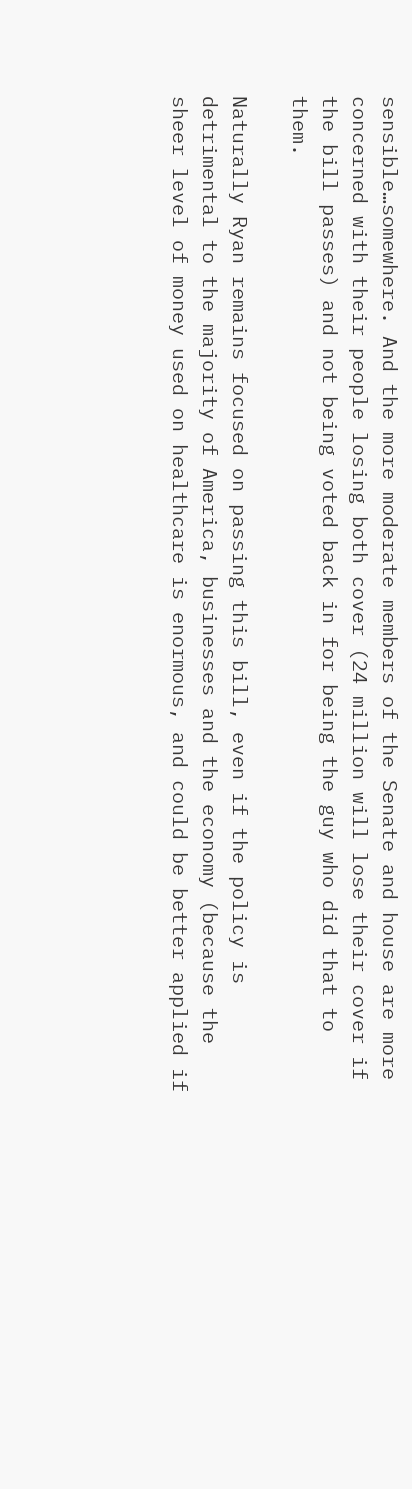sensible…somewhere. And the more moderate members of the Senate and house are more concerned with their people losing both cover (24 million will lose their cover if the bill passes) and not being voted back in for being the guy who did that to them.

Naturally Ryan remains focused on passing this bill, even if the policy is detrimental to the majority of America, businesses and the economy (because the sheer level of money used on healthcare is enormous, and could be better applied if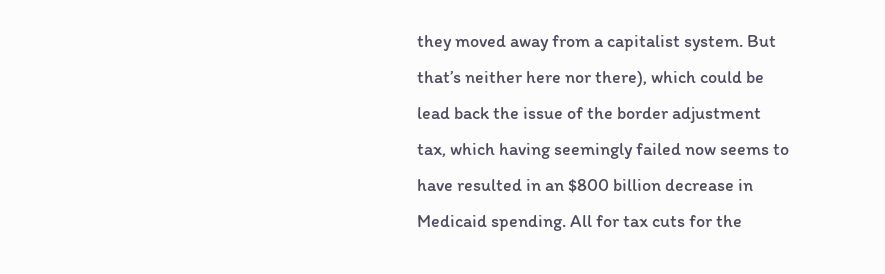they moved away from a capitalist system. But that’s neither here nor there), which could be lead back the issue of the border adjustment tax, which having seemingly failed now seems to have resulted in an $800 billion decrease in Medicaid spending. All for tax cuts for the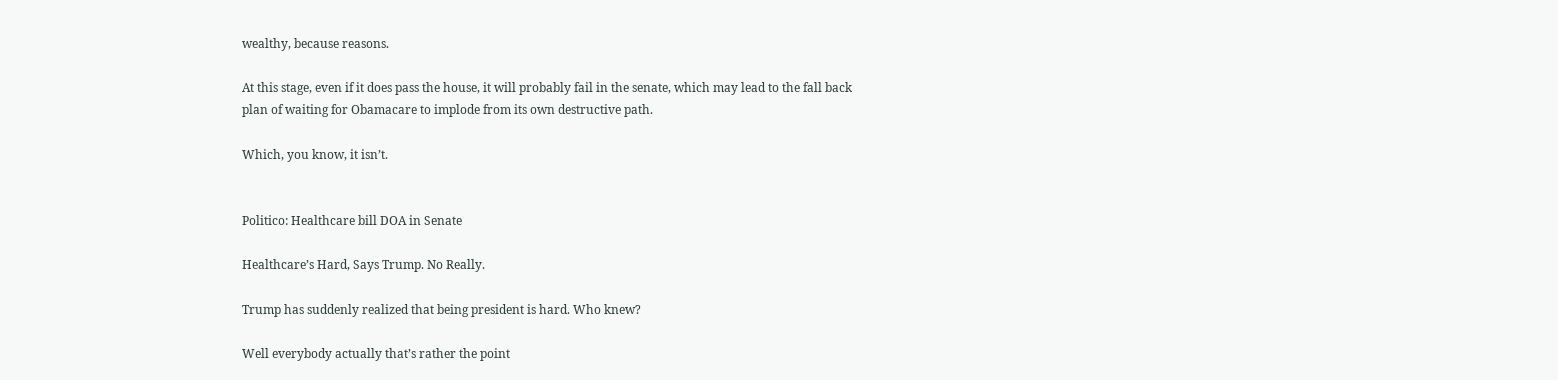wealthy, because reasons.

At this stage, even if it does pass the house, it will probably fail in the senate, which may lead to the fall back plan of waiting for Obamacare to implode from its own destructive path.

Which, you know, it isn’t.


Politico: Healthcare bill DOA in Senate

Healthcare’s Hard, Says Trump. No Really.

Trump has suddenly realized that being president is hard. Who knew?

Well everybody actually that’s rather the point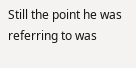Still the point he was referring to was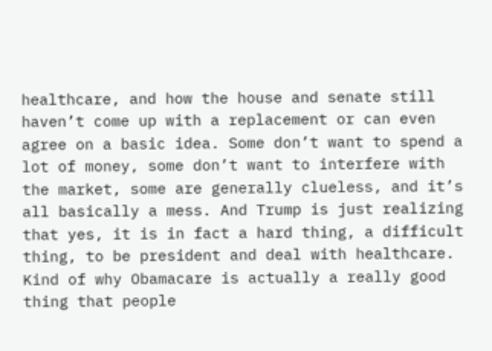healthcare, and how the house and senate still haven’t come up with a replacement or can even agree on a basic idea. Some don’t want to spend a lot of money, some don’t want to interfere with the market, some are generally clueless, and it’s all basically a mess. And Trump is just realizing that yes, it is in fact a hard thing, a difficult thing, to be president and deal with healthcare. Kind of why Obamacare is actually a really good thing that people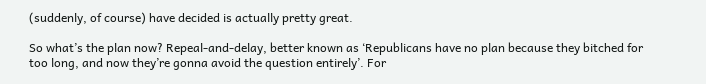(suddenly, of course) have decided is actually pretty great.

So what’s the plan now? Repeal-and-delay, better known as ‘Republicans have no plan because they bitched for too long, and now they’re gonna avoid the question entirely’. For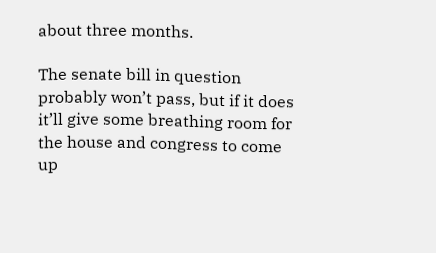about three months.

The senate bill in question probably won’t pass, but if it does it’ll give some breathing room for the house and congress to come up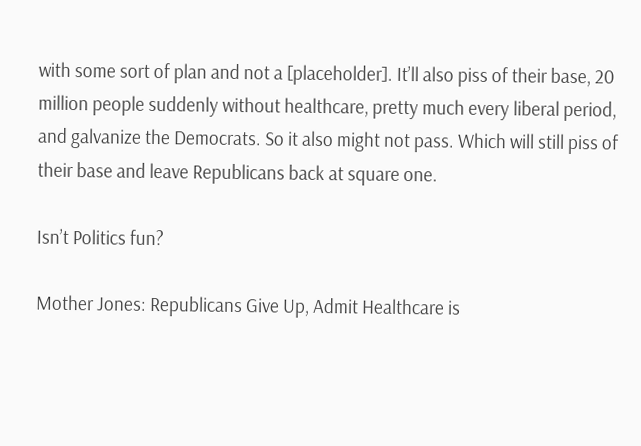with some sort of plan and not a [placeholder]. It’ll also piss of their base, 20 million people suddenly without healthcare, pretty much every liberal period, and galvanize the Democrats. So it also might not pass. Which will still piss of their base and leave Republicans back at square one.

Isn’t Politics fun?

Mother Jones: Republicans Give Up, Admit Healthcare is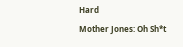Hard
Mother Jones: Oh Sh*t